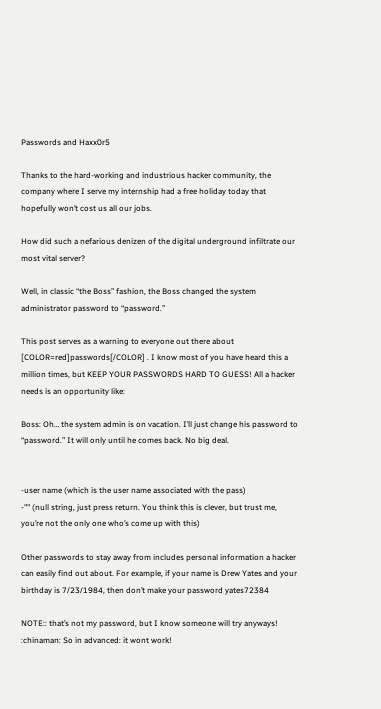Passwords and Haxx0r5

Thanks to the hard-working and industrious hacker community, the company where I serve my internship had a free holiday today that hopefully won’t cost us all our jobs.

How did such a nefarious denizen of the digital underground infiltrate our most vital server?

Well, in classic “the Boss” fashion, the Boss changed the system administrator password to “password.”

This post serves as a warning to everyone out there about [COLOR=red]passwords[/COLOR] . I know most of you have heard this a million times, but KEEP YOUR PASSWORDS HARD TO GUESS! All a hacker needs is an opportunity like:

Boss: Oh… the system admin is on vacation. I’ll just change his password to “password.” It will only until he comes back. No big deal.


-user name (which is the user name associated with the pass)
-"" (null string, just press return. You think this is clever, but trust me, you’re not the only one who’s come up with this)

Other passwords to stay away from includes personal information a hacker can easily find out about. For example, if your name is Drew Yates and your birthday is 7/23/1984, then don’t make your password yates72384

NOTE:: that’s not my password, but I know someone will try anyways! :chinaman: So in advanced: it wont work!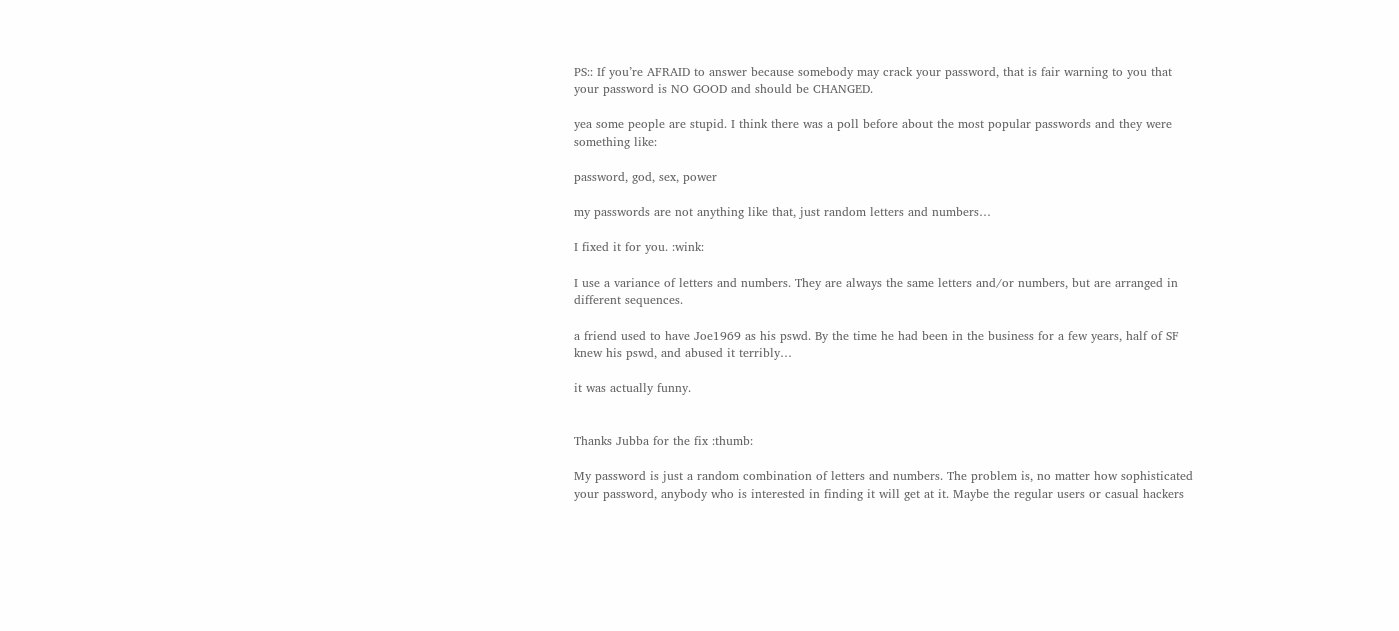PS:: If you’re AFRAID to answer because somebody may crack your password, that is fair warning to you that your password is NO GOOD and should be CHANGED.

yea some people are stupid. I think there was a poll before about the most popular passwords and they were something like:

password, god, sex, power

my passwords are not anything like that, just random letters and numbers…

I fixed it for you. :wink:

I use a variance of letters and numbers. They are always the same letters and/or numbers, but are arranged in different sequences.

a friend used to have Joe1969 as his pswd. By the time he had been in the business for a few years, half of SF knew his pswd, and abused it terribly…

it was actually funny.


Thanks Jubba for the fix :thumb:

My password is just a random combination of letters and numbers. The problem is, no matter how sophisticated your password, anybody who is interested in finding it will get at it. Maybe the regular users or casual hackers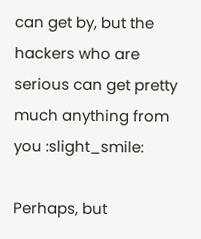can get by, but the hackers who are serious can get pretty much anything from you :slight_smile:

Perhaps, but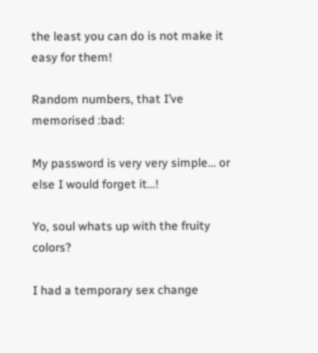the least you can do is not make it easy for them!

Random numbers, that I’ve memorised :bad:

My password is very very simple… or else I would forget it…!

Yo, soul whats up with the fruity colors?

I had a temporary sex change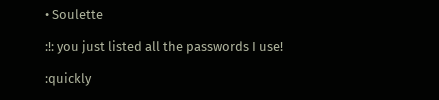• Soulette

:!: you just listed all the passwords I use!

:quickly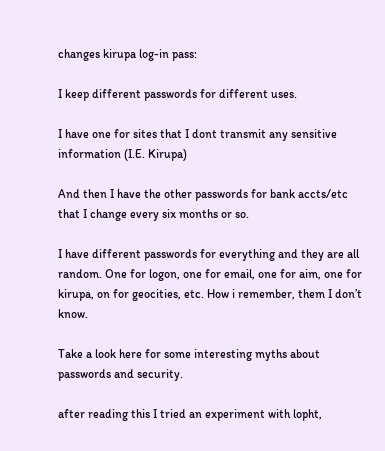changes kirupa log-in pass:

I keep different passwords for different uses.

I have one for sites that I dont transmit any sensitive information (I.E. Kirupa)

And then I have the other passwords for bank accts/etc that I change every six months or so.

I have different passwords for everything and they are all random. One for logon, one for email, one for aim, one for kirupa, on for geocities, etc. How i remember, them I don’t know.

Take a look here for some interesting myths about passwords and security.

after reading this I tried an experiment with lopht,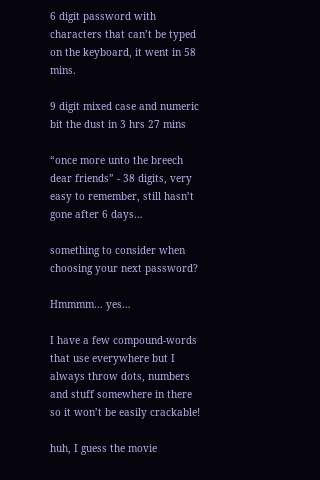6 digit password with characters that can’t be typed on the keyboard, it went in 58 mins.

9 digit mixed case and numeric bit the dust in 3 hrs 27 mins

“once more unto the breech dear friends” - 38 digits, very easy to remember, still hasn’t gone after 6 days…

something to consider when choosing your next password?

Hmmmm… yes…

I have a few compound-words that use everywhere but I always throw dots, numbers and stuff somewhere in there so it won’t be easily crackable!

huh, I guess the movie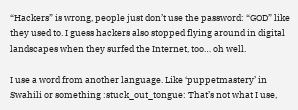“Hackers” is wrong, people just don’t use the password: “GOD” like they used to. I guess hackers also stopped flying around in digital landscapes when they surfed the Internet, too… oh well.

I use a word from another language. Like ‘puppetmastery’ in Swahili or something :stuck_out_tongue: That’s not what I use,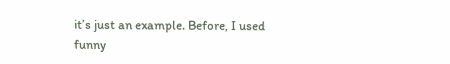it’s just an example. Before, I used funny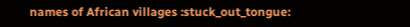names of African villages :stuck_out_tongue: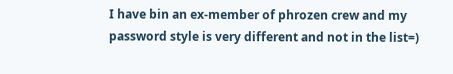I have bin an ex-member of phrozen crew and my password style is very different and not in the list=)